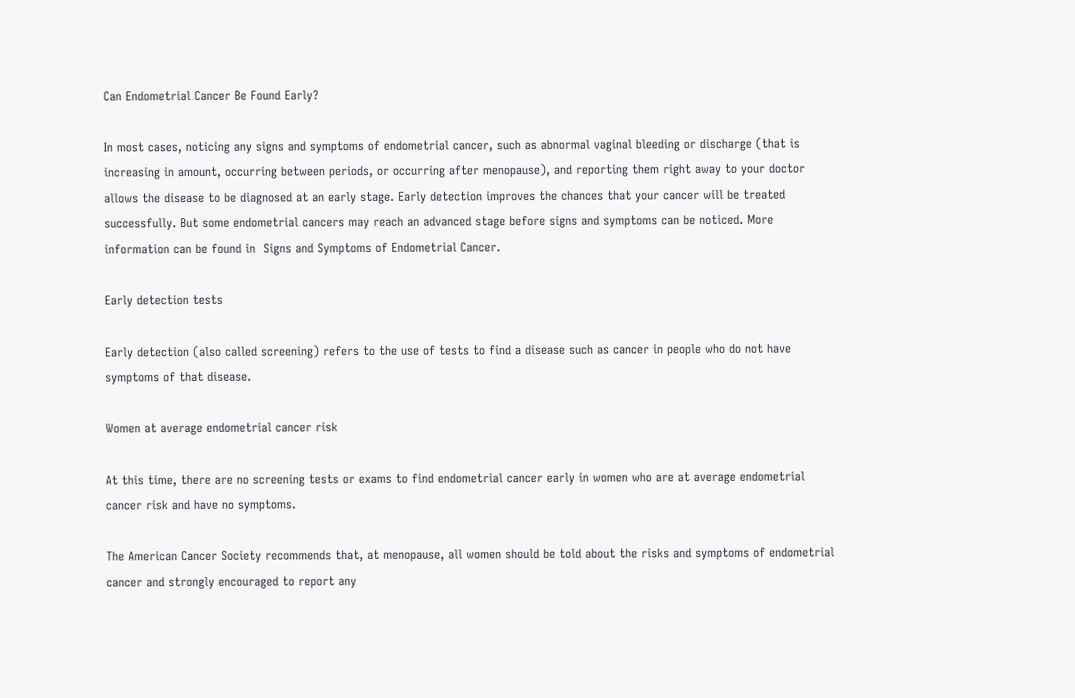Can Endometrial Cancer Be Found Early?

In most cases, noticing any signs and symptoms of endometrial cancer, such as abnormal vaginal bleeding or discharge (that is increasing in amount, occurring between periods, or occurring after menopause), and reporting them right away to your doctor allows the disease to be diagnosed at an early stage. Early detection improves the chances that your cancer will be treated successfully. But some endometrial cancers may reach an advanced stage before signs and symptoms can be noticed. More information can be found in  Signs and Symptoms of Endometrial Cancer.

Early detection tests

Early detection (also called screening) refers to the use of tests to find a disease such as cancer in people who do not have symptoms of that disease.

Women at average endometrial cancer risk

At this time, there are no screening tests or exams to find endometrial cancer early in women who are at average endometrial cancer risk and have no symptoms.

The American Cancer Society recommends that, at menopause, all women should be told about the risks and symptoms of endometrial cancer and strongly encouraged to report any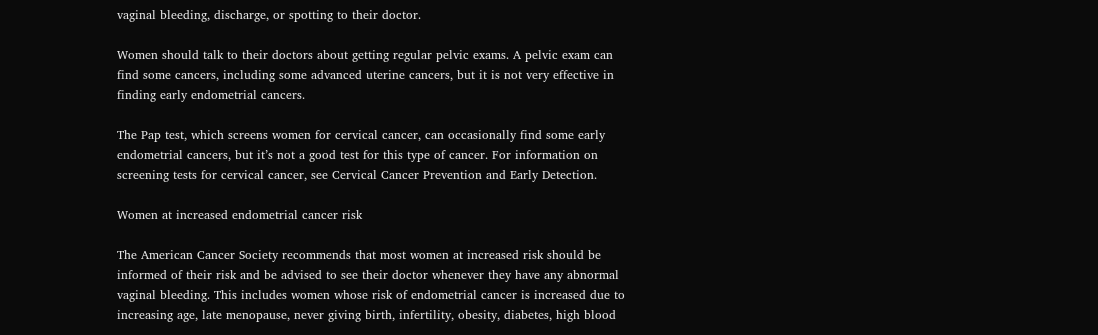vaginal bleeding, discharge, or spotting to their doctor.

Women should talk to their doctors about getting regular pelvic exams. A pelvic exam can find some cancers, including some advanced uterine cancers, but it is not very effective in finding early endometrial cancers.

The Pap test, which screens women for cervical cancer, can occasionally find some early endometrial cancers, but it’s not a good test for this type of cancer. For information on screening tests for cervical cancer, see Cervical Cancer Prevention and Early Detection.

Women at increased endometrial cancer risk

The American Cancer Society recommends that most women at increased risk should be informed of their risk and be advised to see their doctor whenever they have any abnormal vaginal bleeding. This includes women whose risk of endometrial cancer is increased due to increasing age, late menopause, never giving birth, infertility, obesity, diabetes, high blood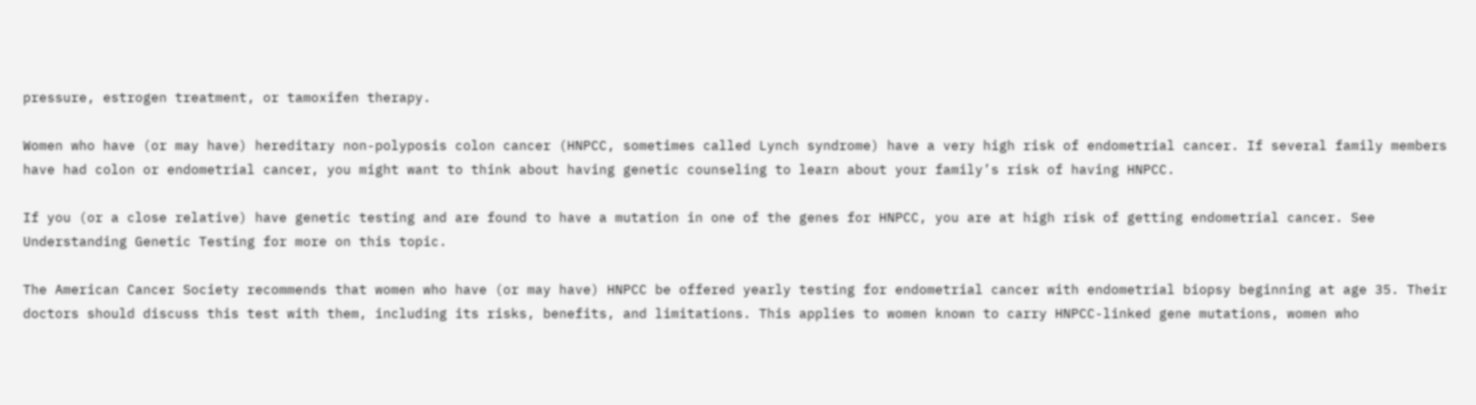pressure, estrogen treatment, or tamoxifen therapy.

Women who have (or may have) hereditary non-polyposis colon cancer (HNPCC, sometimes called Lynch syndrome) have a very high risk of endometrial cancer. If several family members have had colon or endometrial cancer, you might want to think about having genetic counseling to learn about your family’s risk of having HNPCC.

If you (or a close relative) have genetic testing and are found to have a mutation in one of the genes for HNPCC, you are at high risk of getting endometrial cancer. See Understanding Genetic Testing for more on this topic.

The American Cancer Society recommends that women who have (or may have) HNPCC be offered yearly testing for endometrial cancer with endometrial biopsy beginning at age 35. Their doctors should discuss this test with them, including its risks, benefits, and limitations. This applies to women known to carry HNPCC-linked gene mutations, women who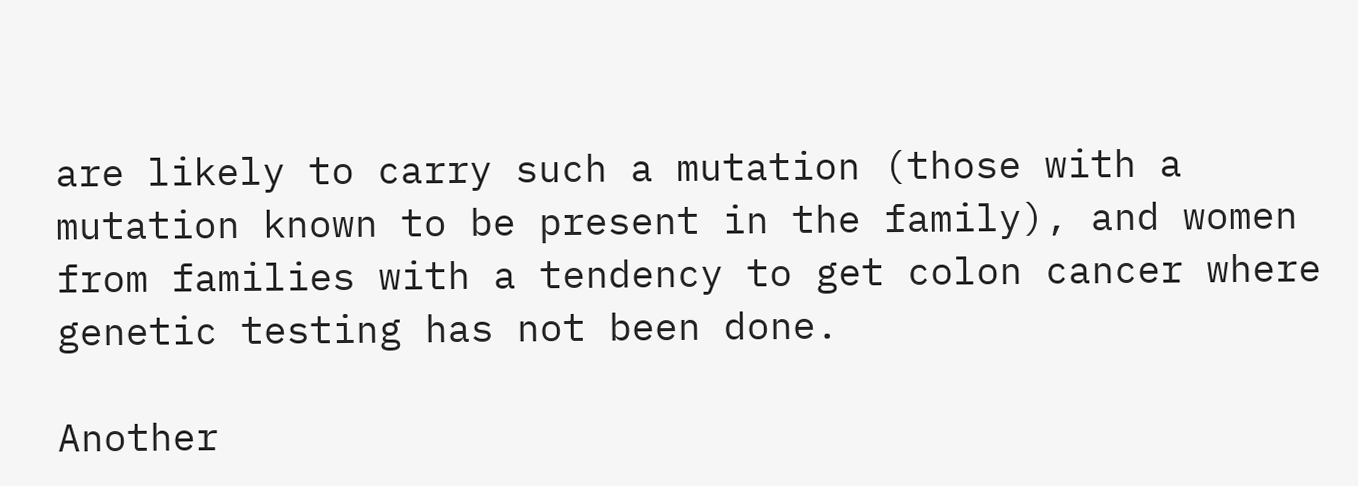are likely to carry such a mutation (those with a mutation known to be present in the family), and women from families with a tendency to get colon cancer where genetic testing has not been done.

Another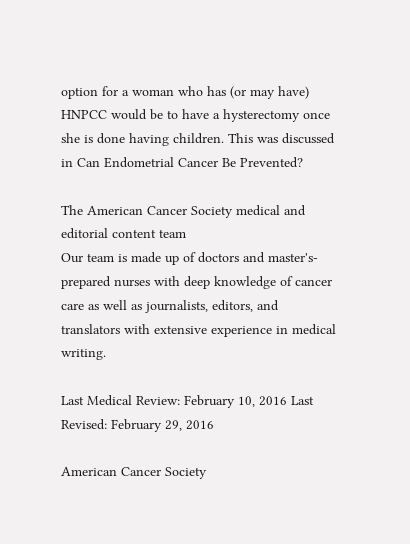option for a woman who has (or may have) HNPCC would be to have a hysterectomy once she is done having children. This was discussed in Can Endometrial Cancer Be Prevented?

The American Cancer Society medical and editorial content team
Our team is made up of doctors and master's-prepared nurses with deep knowledge of cancer care as well as journalists, editors, and translators with extensive experience in medical writing.

Last Medical Review: February 10, 2016 Last Revised: February 29, 2016

American Cancer Society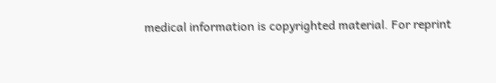medical information is copyrighted material. For reprint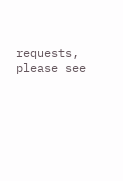requests, please see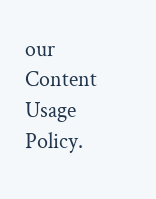our Content Usage Policy.